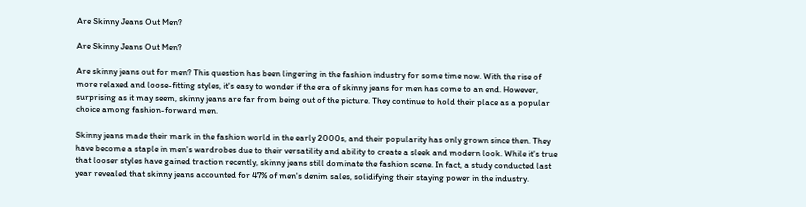Are Skinny Jeans Out Men?

Are Skinny Jeans Out Men?

Are skinny jeans out for men? This question has been lingering in the fashion industry for some time now. With the rise of more relaxed and loose-fitting styles, it's easy to wonder if the era of skinny jeans for men has come to an end. However, surprising as it may seem, skinny jeans are far from being out of the picture. They continue to hold their place as a popular choice among fashion-forward men.

Skinny jeans made their mark in the fashion world in the early 2000s, and their popularity has only grown since then. They have become a staple in men's wardrobes due to their versatility and ability to create a sleek and modern look. While it's true that looser styles have gained traction recently, skinny jeans still dominate the fashion scene. In fact, a study conducted last year revealed that skinny jeans accounted for 47% of men's denim sales, solidifying their staying power in the industry.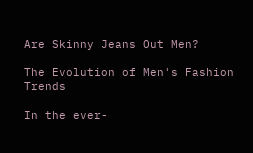Are Skinny Jeans Out Men?

The Evolution of Men's Fashion Trends

In the ever-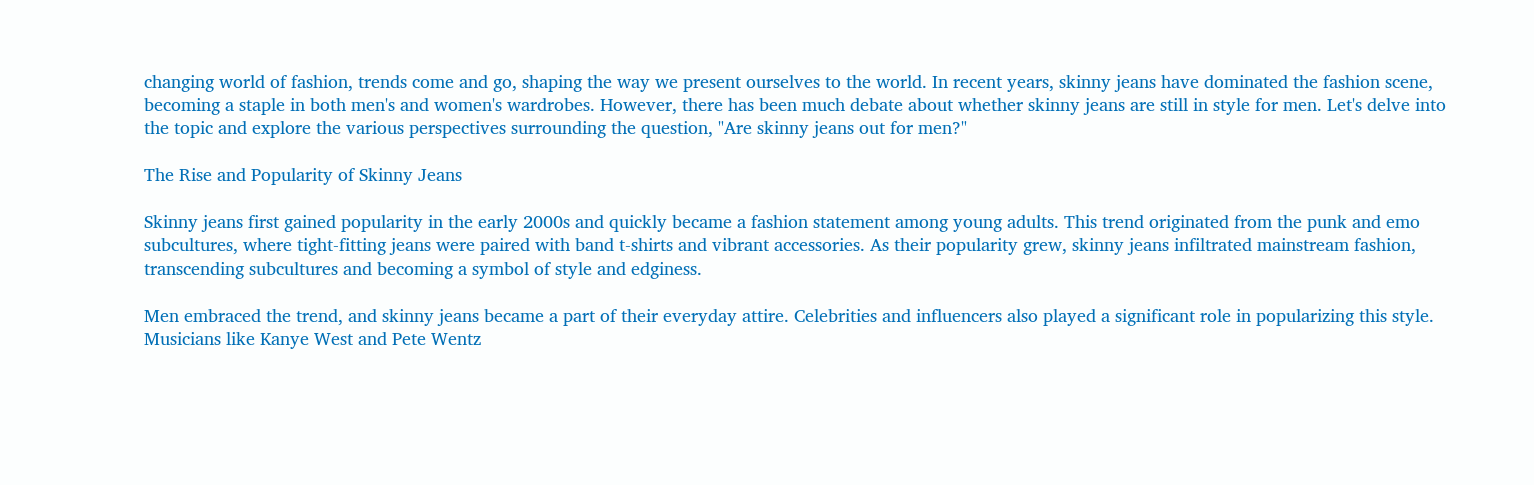changing world of fashion, trends come and go, shaping the way we present ourselves to the world. In recent years, skinny jeans have dominated the fashion scene, becoming a staple in both men's and women's wardrobes. However, there has been much debate about whether skinny jeans are still in style for men. Let's delve into the topic and explore the various perspectives surrounding the question, "Are skinny jeans out for men?"

The Rise and Popularity of Skinny Jeans

Skinny jeans first gained popularity in the early 2000s and quickly became a fashion statement among young adults. This trend originated from the punk and emo subcultures, where tight-fitting jeans were paired with band t-shirts and vibrant accessories. As their popularity grew, skinny jeans infiltrated mainstream fashion, transcending subcultures and becoming a symbol of style and edginess.

Men embraced the trend, and skinny jeans became a part of their everyday attire. Celebrities and influencers also played a significant role in popularizing this style. Musicians like Kanye West and Pete Wentz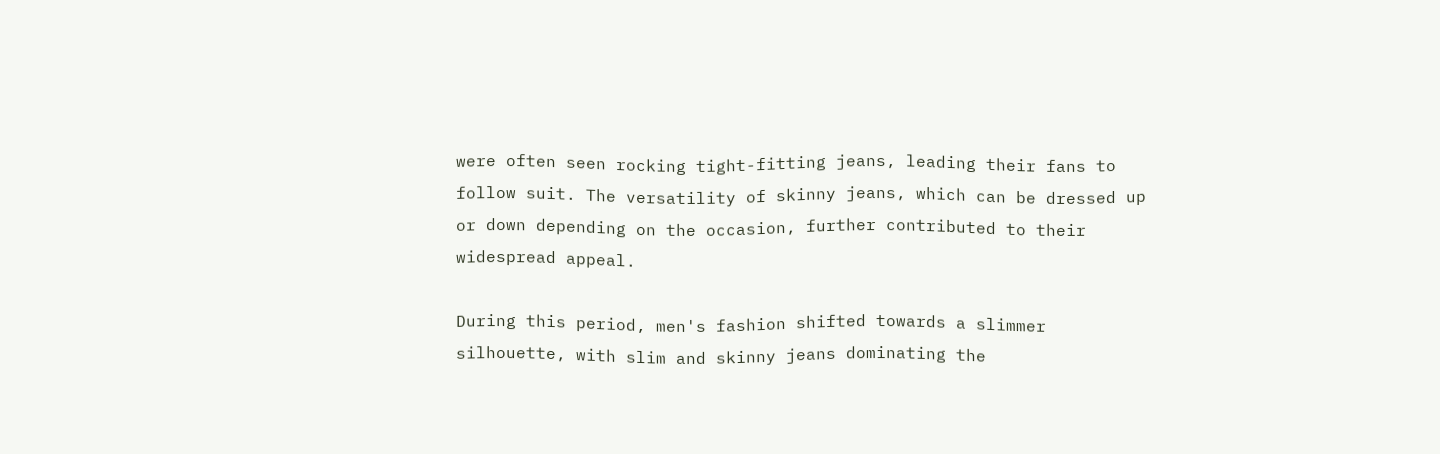were often seen rocking tight-fitting jeans, leading their fans to follow suit. The versatility of skinny jeans, which can be dressed up or down depending on the occasion, further contributed to their widespread appeal.

During this period, men's fashion shifted towards a slimmer silhouette, with slim and skinny jeans dominating the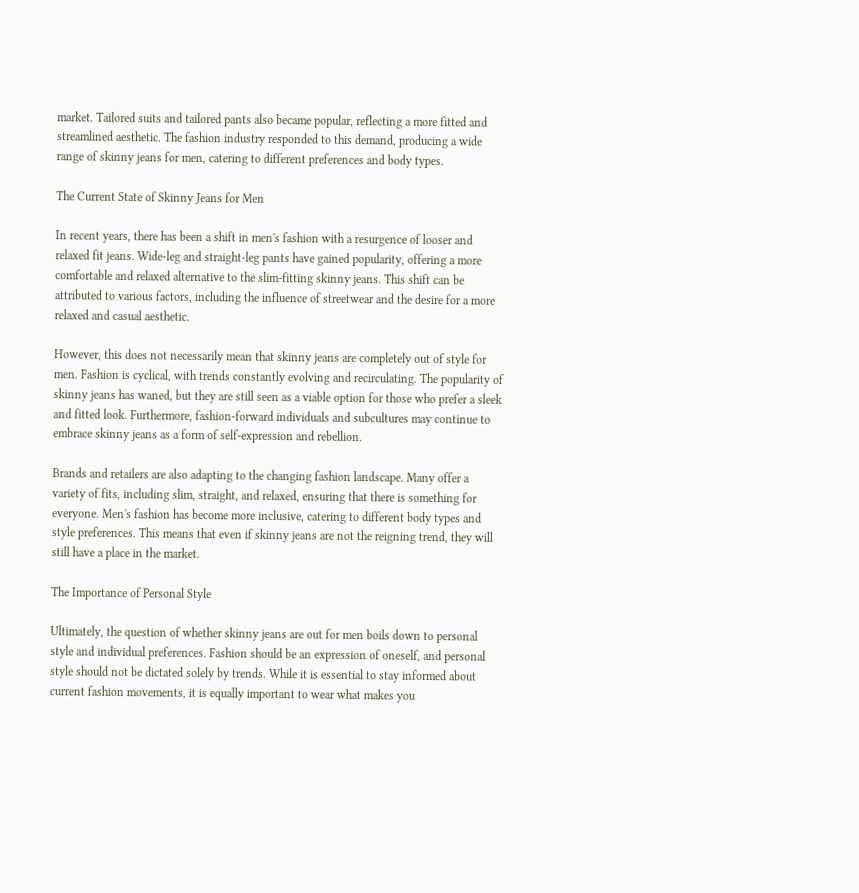market. Tailored suits and tailored pants also became popular, reflecting a more fitted and streamlined aesthetic. The fashion industry responded to this demand, producing a wide range of skinny jeans for men, catering to different preferences and body types.

The Current State of Skinny Jeans for Men

In recent years, there has been a shift in men's fashion with a resurgence of looser and relaxed fit jeans. Wide-leg and straight-leg pants have gained popularity, offering a more comfortable and relaxed alternative to the slim-fitting skinny jeans. This shift can be attributed to various factors, including the influence of streetwear and the desire for a more relaxed and casual aesthetic.

However, this does not necessarily mean that skinny jeans are completely out of style for men. Fashion is cyclical, with trends constantly evolving and recirculating. The popularity of skinny jeans has waned, but they are still seen as a viable option for those who prefer a sleek and fitted look. Furthermore, fashion-forward individuals and subcultures may continue to embrace skinny jeans as a form of self-expression and rebellion.

Brands and retailers are also adapting to the changing fashion landscape. Many offer a variety of fits, including slim, straight, and relaxed, ensuring that there is something for everyone. Men's fashion has become more inclusive, catering to different body types and style preferences. This means that even if skinny jeans are not the reigning trend, they will still have a place in the market.

The Importance of Personal Style

Ultimately, the question of whether skinny jeans are out for men boils down to personal style and individual preferences. Fashion should be an expression of oneself, and personal style should not be dictated solely by trends. While it is essential to stay informed about current fashion movements, it is equally important to wear what makes you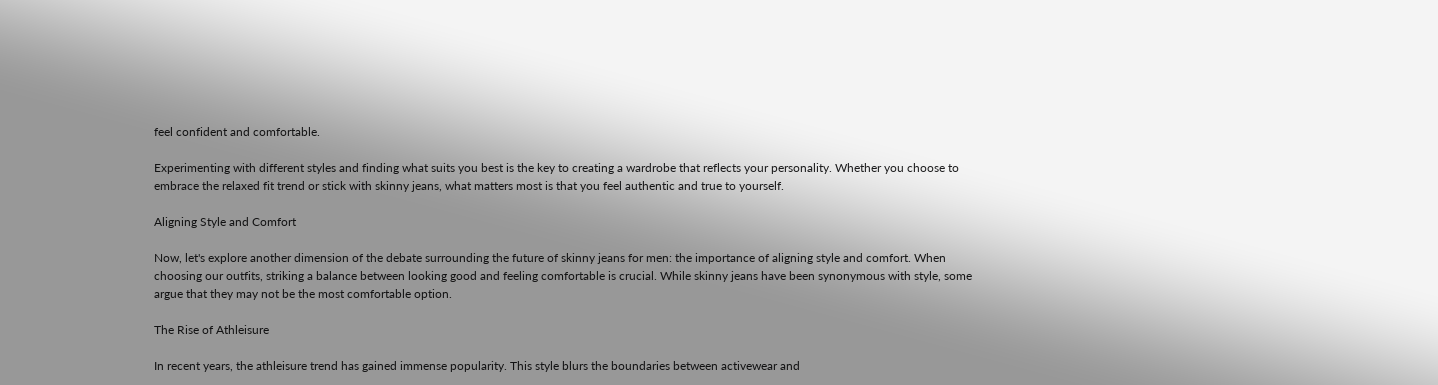feel confident and comfortable.

Experimenting with different styles and finding what suits you best is the key to creating a wardrobe that reflects your personality. Whether you choose to embrace the relaxed fit trend or stick with skinny jeans, what matters most is that you feel authentic and true to yourself.

Aligning Style and Comfort

Now, let's explore another dimension of the debate surrounding the future of skinny jeans for men: the importance of aligning style and comfort. When choosing our outfits, striking a balance between looking good and feeling comfortable is crucial. While skinny jeans have been synonymous with style, some argue that they may not be the most comfortable option.

The Rise of Athleisure

In recent years, the athleisure trend has gained immense popularity. This style blurs the boundaries between activewear and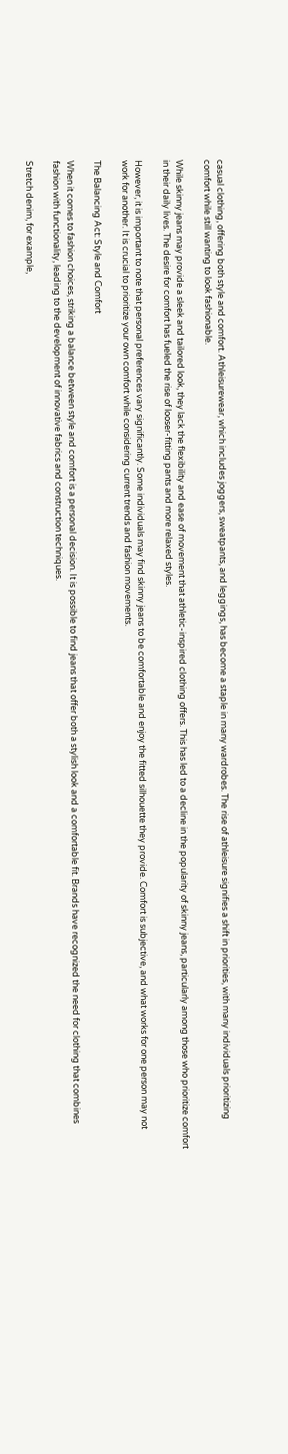casual clothing, offering both style and comfort. Athleisurewear, which includes joggers, sweatpants, and leggings, has become a staple in many wardrobes. The rise of athleisure signifies a shift in priorities, with many individuals prioritizing comfort while still wanting to look fashionable.

While skinny jeans may provide a sleek and tailored look, they lack the flexibility and ease of movement that athletic-inspired clothing offers. This has led to a decline in the popularity of skinny jeans, particularly among those who prioritize comfort in their daily lives. The desire for comfort has fueled the rise of looser-fitting pants and more relaxed styles.

However, it is important to note that personal preferences vary significantly. Some individuals may find skinny jeans to be comfortable and enjoy the fitted silhouette they provide. Comfort is subjective, and what works for one person may not work for another. It is crucial to prioritize your own comfort while considering current trends and fashion movements.

The Balancing Act: Style and Comfort

When it comes to fashion choices, striking a balance between style and comfort is a personal decision. It is possible to find jeans that offer both a stylish look and a comfortable fit. Brands have recognized the need for clothing that combines fashion with functionality, leading to the development of innovative fabrics and construction techniques.

Stretch denim, for example,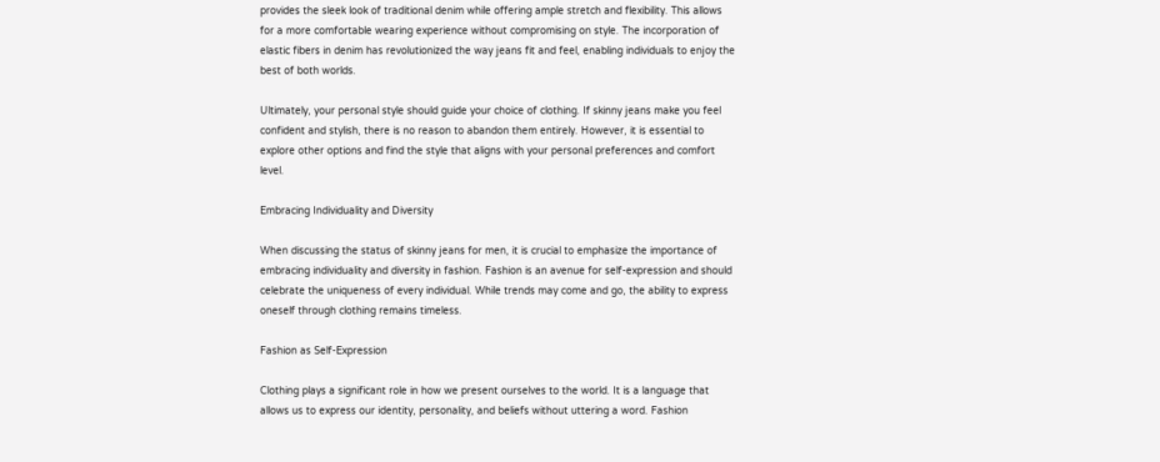provides the sleek look of traditional denim while offering ample stretch and flexibility. This allows for a more comfortable wearing experience without compromising on style. The incorporation of elastic fibers in denim has revolutionized the way jeans fit and feel, enabling individuals to enjoy the best of both worlds.

Ultimately, your personal style should guide your choice of clothing. If skinny jeans make you feel confident and stylish, there is no reason to abandon them entirely. However, it is essential to explore other options and find the style that aligns with your personal preferences and comfort level.

Embracing Individuality and Diversity

When discussing the status of skinny jeans for men, it is crucial to emphasize the importance of embracing individuality and diversity in fashion. Fashion is an avenue for self-expression and should celebrate the uniqueness of every individual. While trends may come and go, the ability to express oneself through clothing remains timeless.

Fashion as Self-Expression

Clothing plays a significant role in how we present ourselves to the world. It is a language that allows us to express our identity, personality, and beliefs without uttering a word. Fashion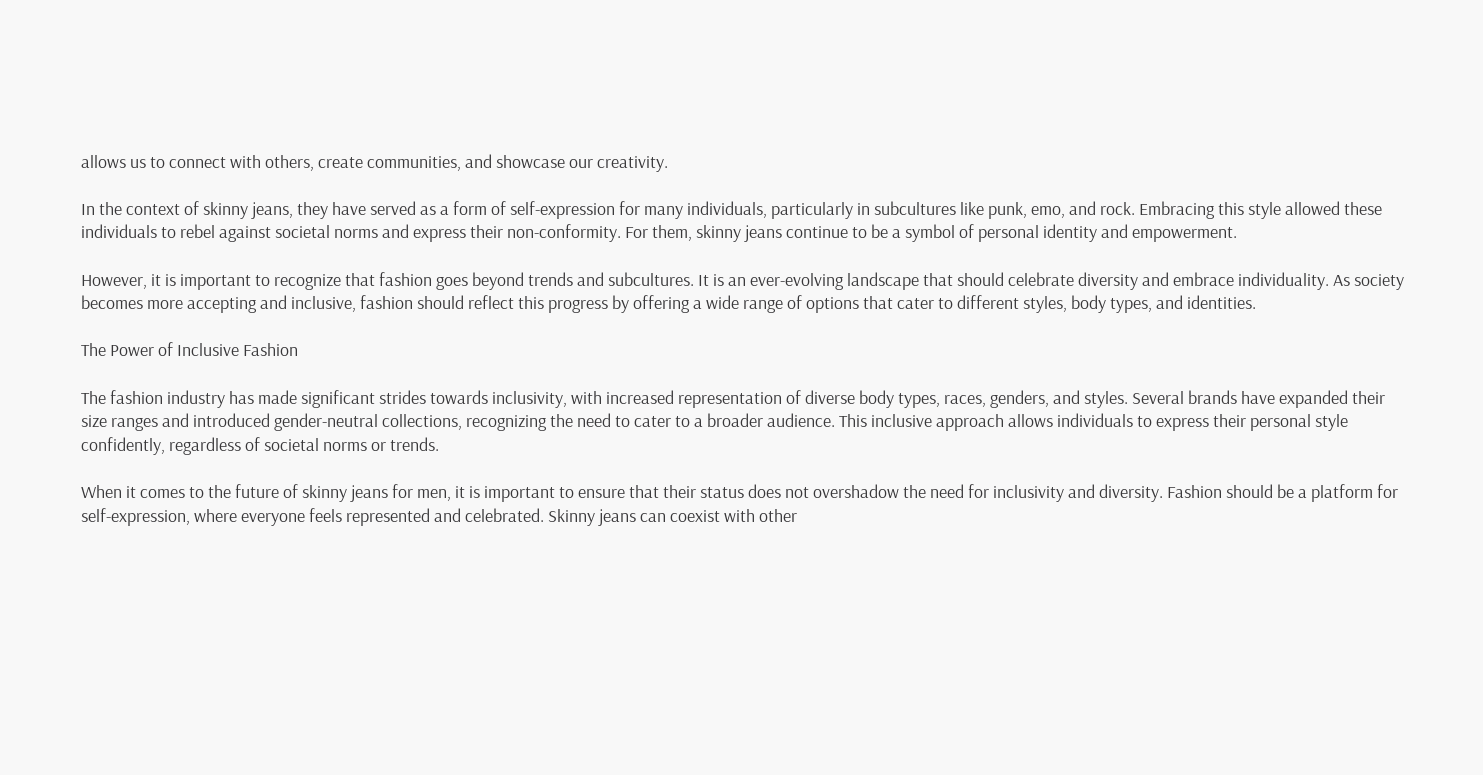allows us to connect with others, create communities, and showcase our creativity.

In the context of skinny jeans, they have served as a form of self-expression for many individuals, particularly in subcultures like punk, emo, and rock. Embracing this style allowed these individuals to rebel against societal norms and express their non-conformity. For them, skinny jeans continue to be a symbol of personal identity and empowerment.

However, it is important to recognize that fashion goes beyond trends and subcultures. It is an ever-evolving landscape that should celebrate diversity and embrace individuality. As society becomes more accepting and inclusive, fashion should reflect this progress by offering a wide range of options that cater to different styles, body types, and identities.

The Power of Inclusive Fashion

The fashion industry has made significant strides towards inclusivity, with increased representation of diverse body types, races, genders, and styles. Several brands have expanded their size ranges and introduced gender-neutral collections, recognizing the need to cater to a broader audience. This inclusive approach allows individuals to express their personal style confidently, regardless of societal norms or trends.

When it comes to the future of skinny jeans for men, it is important to ensure that their status does not overshadow the need for inclusivity and diversity. Fashion should be a platform for self-expression, where everyone feels represented and celebrated. Skinny jeans can coexist with other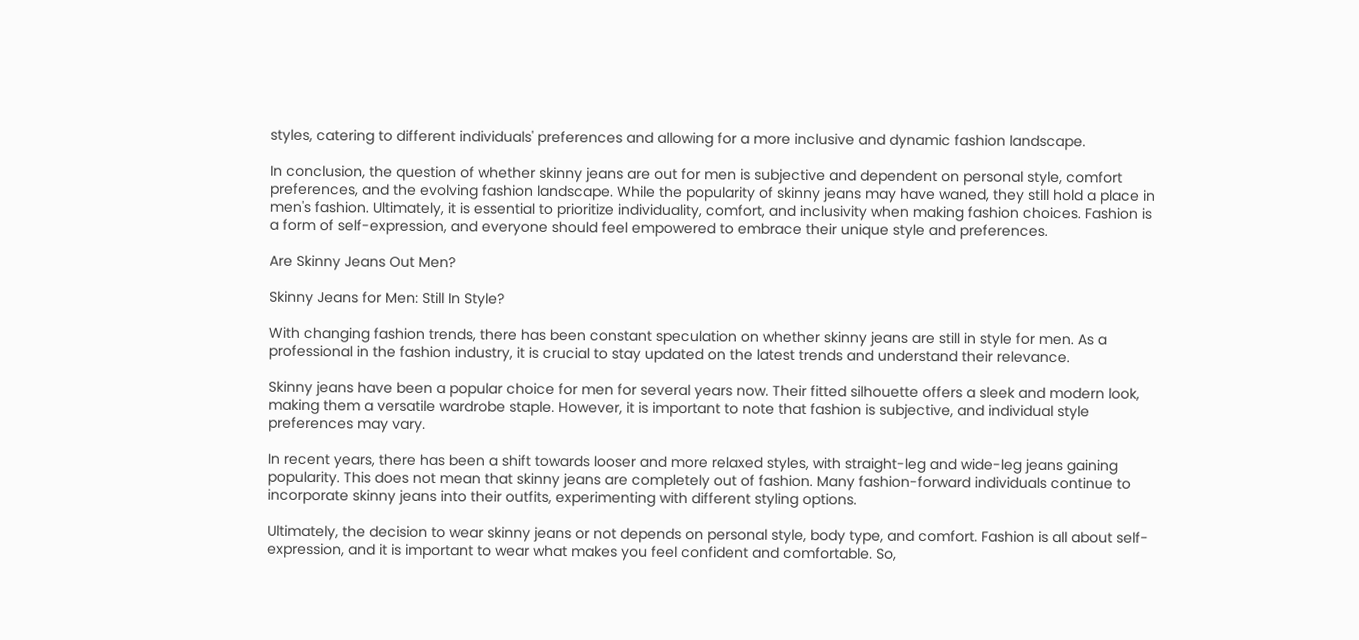styles, catering to different individuals' preferences and allowing for a more inclusive and dynamic fashion landscape.

In conclusion, the question of whether skinny jeans are out for men is subjective and dependent on personal style, comfort preferences, and the evolving fashion landscape. While the popularity of skinny jeans may have waned, they still hold a place in men's fashion. Ultimately, it is essential to prioritize individuality, comfort, and inclusivity when making fashion choices. Fashion is a form of self-expression, and everyone should feel empowered to embrace their unique style and preferences.

Are Skinny Jeans Out Men?

Skinny Jeans for Men: Still In Style?

With changing fashion trends, there has been constant speculation on whether skinny jeans are still in style for men. As a professional in the fashion industry, it is crucial to stay updated on the latest trends and understand their relevance.

Skinny jeans have been a popular choice for men for several years now. Their fitted silhouette offers a sleek and modern look, making them a versatile wardrobe staple. However, it is important to note that fashion is subjective, and individual style preferences may vary.

In recent years, there has been a shift towards looser and more relaxed styles, with straight-leg and wide-leg jeans gaining popularity. This does not mean that skinny jeans are completely out of fashion. Many fashion-forward individuals continue to incorporate skinny jeans into their outfits, experimenting with different styling options.

Ultimately, the decision to wear skinny jeans or not depends on personal style, body type, and comfort. Fashion is all about self-expression, and it is important to wear what makes you feel confident and comfortable. So,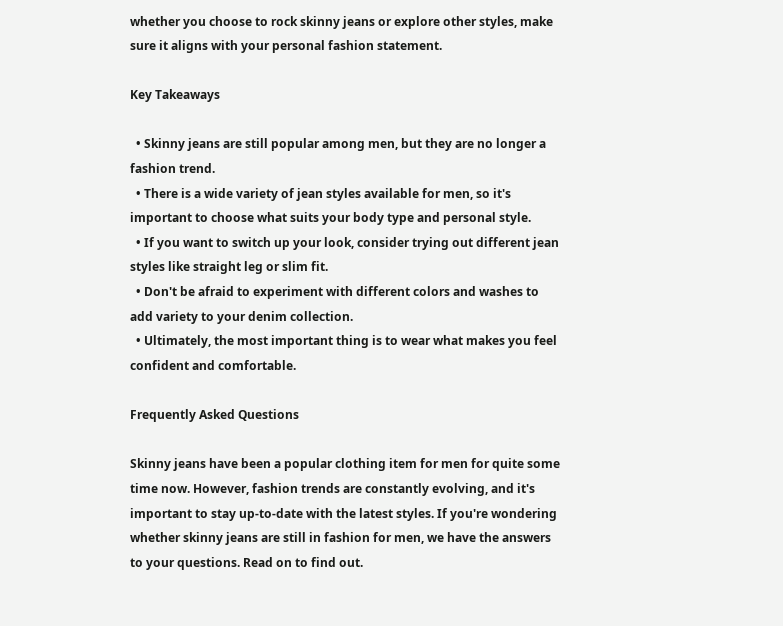whether you choose to rock skinny jeans or explore other styles, make sure it aligns with your personal fashion statement.

Key Takeaways

  • Skinny jeans are still popular among men, but they are no longer a fashion trend.
  • There is a wide variety of jean styles available for men, so it's important to choose what suits your body type and personal style.
  • If you want to switch up your look, consider trying out different jean styles like straight leg or slim fit.
  • Don't be afraid to experiment with different colors and washes to add variety to your denim collection.
  • Ultimately, the most important thing is to wear what makes you feel confident and comfortable.

Frequently Asked Questions

Skinny jeans have been a popular clothing item for men for quite some time now. However, fashion trends are constantly evolving, and it's important to stay up-to-date with the latest styles. If you're wondering whether skinny jeans are still in fashion for men, we have the answers to your questions. Read on to find out.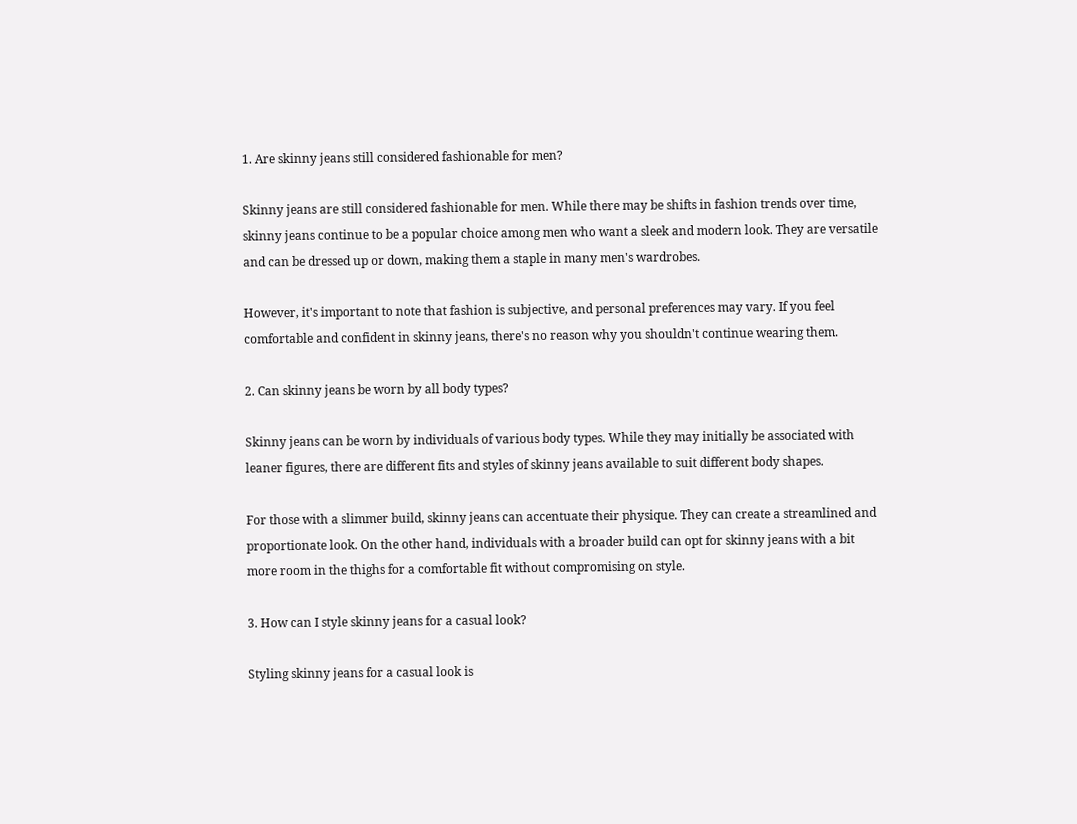1. Are skinny jeans still considered fashionable for men?

Skinny jeans are still considered fashionable for men. While there may be shifts in fashion trends over time, skinny jeans continue to be a popular choice among men who want a sleek and modern look. They are versatile and can be dressed up or down, making them a staple in many men's wardrobes.

However, it's important to note that fashion is subjective, and personal preferences may vary. If you feel comfortable and confident in skinny jeans, there's no reason why you shouldn't continue wearing them.

2. Can skinny jeans be worn by all body types?

Skinny jeans can be worn by individuals of various body types. While they may initially be associated with leaner figures, there are different fits and styles of skinny jeans available to suit different body shapes.

For those with a slimmer build, skinny jeans can accentuate their physique. They can create a streamlined and proportionate look. On the other hand, individuals with a broader build can opt for skinny jeans with a bit more room in the thighs for a comfortable fit without compromising on style.

3. How can I style skinny jeans for a casual look?

Styling skinny jeans for a casual look is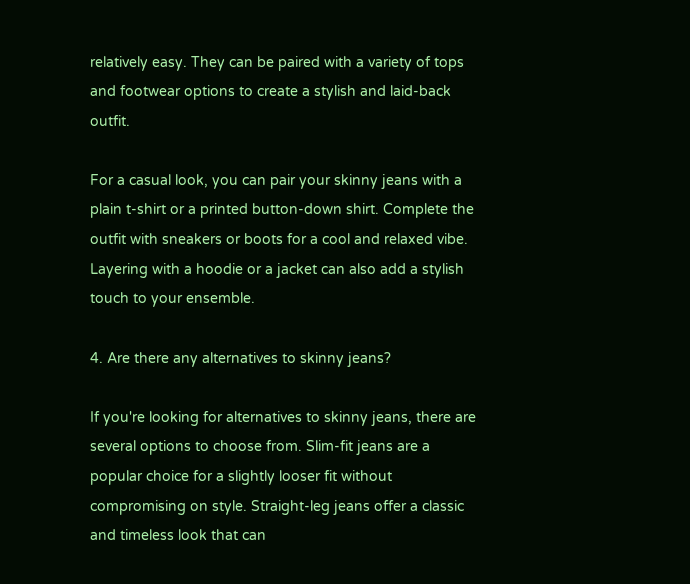relatively easy. They can be paired with a variety of tops and footwear options to create a stylish and laid-back outfit.

For a casual look, you can pair your skinny jeans with a plain t-shirt or a printed button-down shirt. Complete the outfit with sneakers or boots for a cool and relaxed vibe. Layering with a hoodie or a jacket can also add a stylish touch to your ensemble.

4. Are there any alternatives to skinny jeans?

If you're looking for alternatives to skinny jeans, there are several options to choose from. Slim-fit jeans are a popular choice for a slightly looser fit without compromising on style. Straight-leg jeans offer a classic and timeless look that can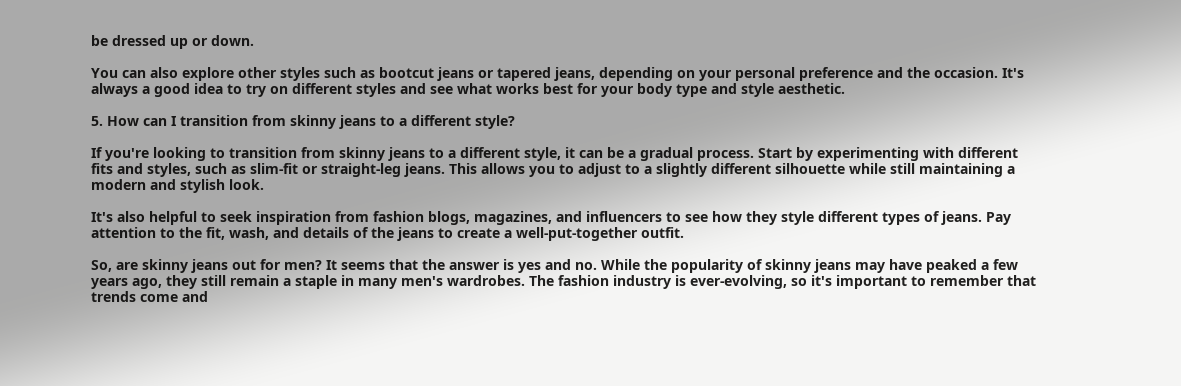be dressed up or down.

You can also explore other styles such as bootcut jeans or tapered jeans, depending on your personal preference and the occasion. It's always a good idea to try on different styles and see what works best for your body type and style aesthetic.

5. How can I transition from skinny jeans to a different style?

If you're looking to transition from skinny jeans to a different style, it can be a gradual process. Start by experimenting with different fits and styles, such as slim-fit or straight-leg jeans. This allows you to adjust to a slightly different silhouette while still maintaining a modern and stylish look.

It's also helpful to seek inspiration from fashion blogs, magazines, and influencers to see how they style different types of jeans. Pay attention to the fit, wash, and details of the jeans to create a well-put-together outfit.

So, are skinny jeans out for men? It seems that the answer is yes and no. While the popularity of skinny jeans may have peaked a few years ago, they still remain a staple in many men's wardrobes. The fashion industry is ever-evolving, so it's important to remember that trends come and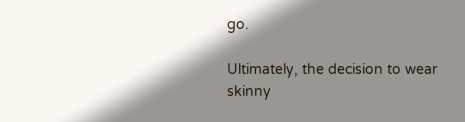go.

Ultimately, the decision to wear skinny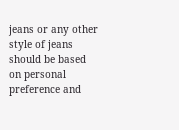jeans or any other style of jeans should be based on personal preference and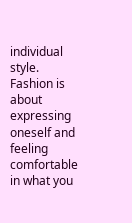individual style. Fashion is about expressing oneself and feeling comfortable in what you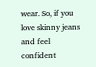wear. So, if you love skinny jeans and feel confident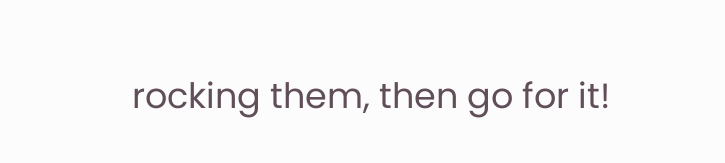rocking them, then go for it!